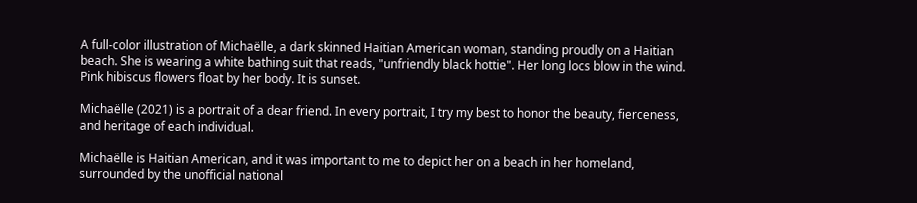A full-color illustration of Michaëlle, a dark skinned Haitian American woman, standing proudly on a Haitian beach. She is wearing a white bathing suit that reads, "unfriendly black hottie". Her long locs blow in the wind. Pink hibiscus flowers float by her body. It is sunset.

Michaëlle (2021) is a portrait of a dear friend. In every portrait, I try my best to honor the beauty, fierceness, and heritage of each individual.

Michaëlle is Haitian American, and it was important to me to depict her on a beach in her homeland, surrounded by the unofficial national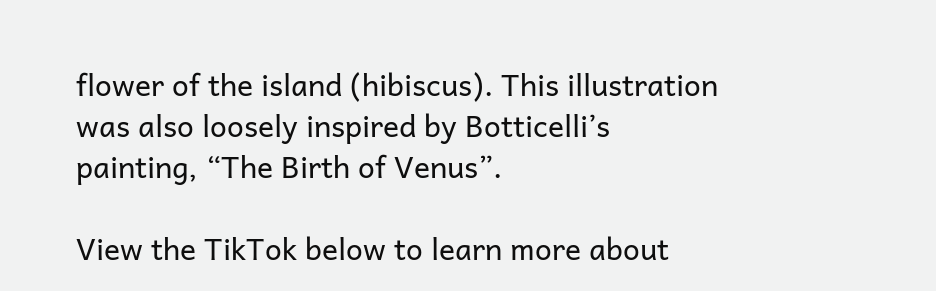flower of the island (hibiscus). This illustration was also loosely inspired by Botticelli’s painting, “The Birth of Venus”.

View the TikTok below to learn more about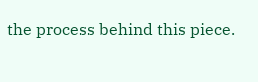the process behind this piece.